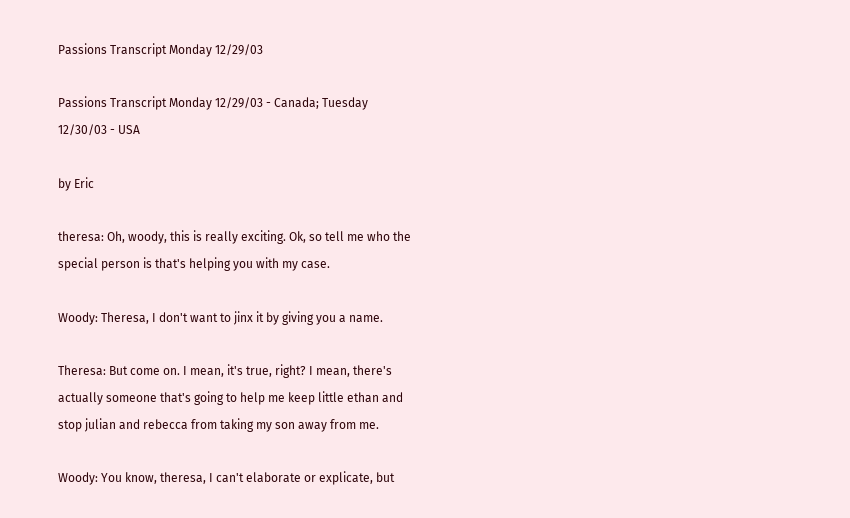Passions Transcript Monday 12/29/03

Passions Transcript Monday 12/29/03 - Canada; Tuesday 12/30/03 - USA

by Eric

theresa: Oh, woody, this is really exciting. Ok, so tell me who the special person is that's helping you with my case.

Woody: Theresa, I don't want to jinx it by giving you a name.

Theresa: But come on. I mean, it's true, right? I mean, there's actually someone that's going to help me keep little ethan and stop julian and rebecca from taking my son away from me.

Woody: You know, theresa, I can't elaborate or explicate, but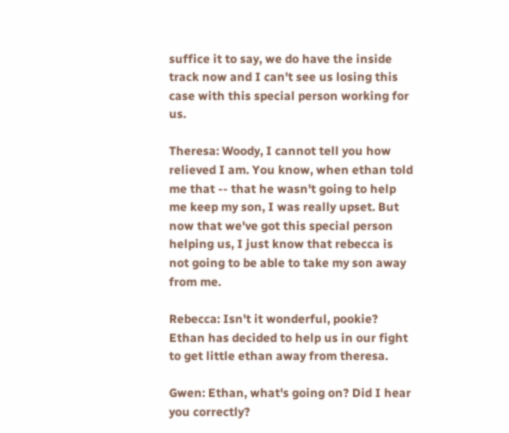suffice it to say, we do have the inside track now and I can't see us losing this case with this special person working for us.

Theresa: Woody, I cannot tell you how relieved I am. You know, when ethan told me that -- that he wasn't going to help me keep my son, I was really upset. But now that we've got this special person helping us, I just know that rebecca is not going to be able to take my son away from me.

Rebecca: Isn't it wonderful, pookie? Ethan has decided to help us in our fight to get little ethan away from theresa.

Gwen: Ethan, what's going on? Did I hear you correctly?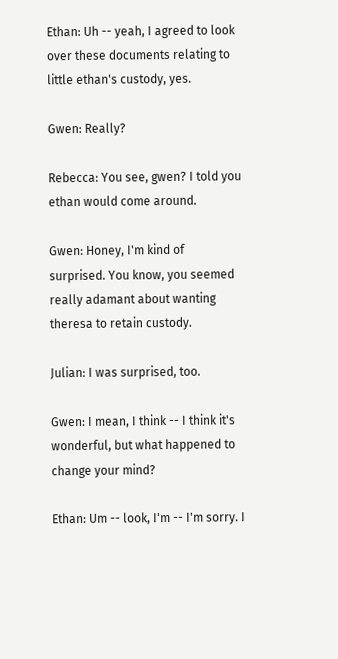Ethan: Uh -- yeah, I agreed to look over these documents relating to little ethan's custody, yes.

Gwen: Really?

Rebecca: You see, gwen? I told you ethan would come around.

Gwen: Honey, I'm kind of surprised. You know, you seemed really adamant about wanting theresa to retain custody.

Julian: I was surprised, too.

Gwen: I mean, I think -- I think it's wonderful, but what happened to change your mind?

Ethan: Um -- look, I'm -- I'm sorry. I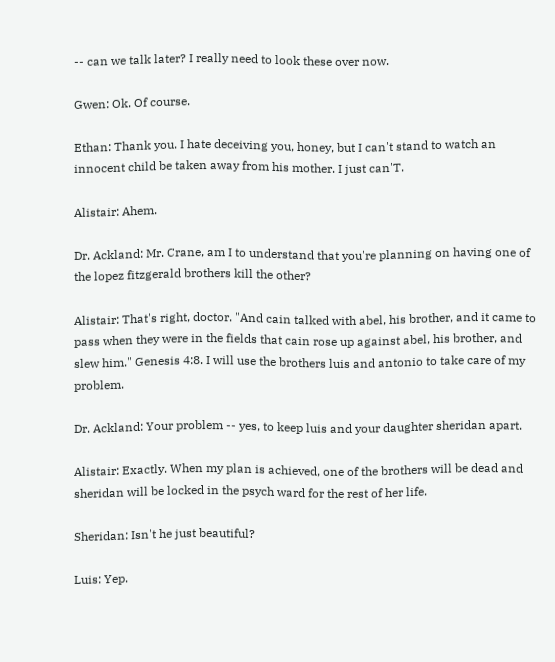-- can we talk later? I really need to look these over now.

Gwen: Ok. Of course.

Ethan: Thank you. I hate deceiving you, honey, but I can't stand to watch an innocent child be taken away from his mother. I just can'T.

Alistair: Ahem.

Dr. Ackland: Mr. Crane, am I to understand that you're planning on having one of the lopez fitzgerald brothers kill the other?

Alistair: That's right, doctor. "And cain talked with abel, his brother, and it came to pass when they were in the fields that cain rose up against abel, his brother, and slew him." Genesis 4:8. I will use the brothers luis and antonio to take care of my problem.

Dr. Ackland: Your problem -- yes, to keep luis and your daughter sheridan apart.

Alistair: Exactly. When my plan is achieved, one of the brothers will be dead and sheridan will be locked in the psych ward for the rest of her life.

Sheridan: Isn't he just beautiful?

Luis: Yep.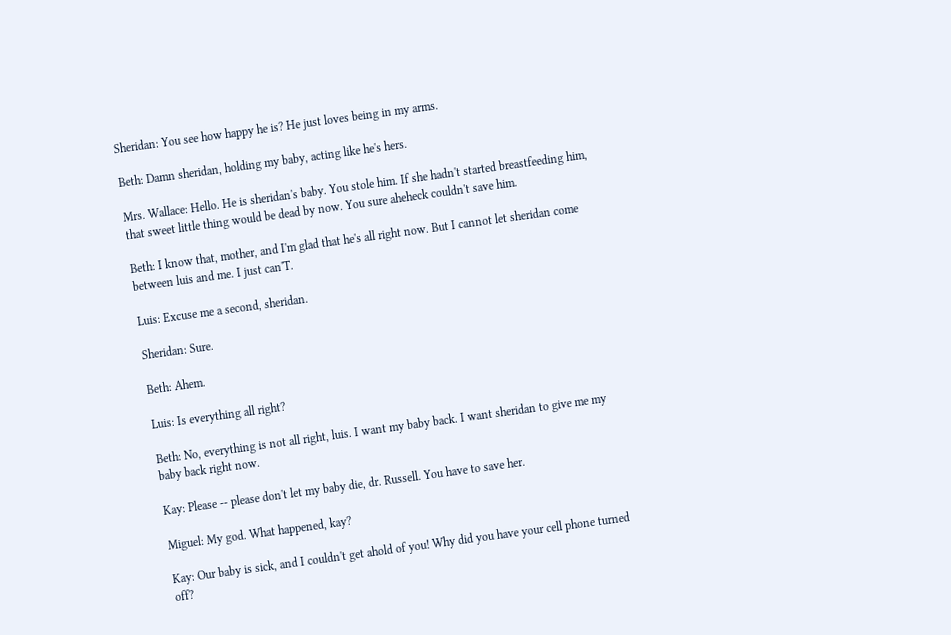Sheridan: You see how happy he is? He just loves being in my arms.

Beth: Damn sheridan, holding my baby, acting like he's hers.

Mrs. Wallace: Hello. He is sheridan's baby. You stole him. If she hadn't started breastfeeding him, that sweet little thing would be dead by now. You sure aheheck couldn't save him.

Beth: I know that, mother, and I'm glad that he's all right now. But I cannot let sheridan come between luis and me. I just can'T.

Luis: Excuse me a second, sheridan.

Sheridan: Sure.

Beth: Ahem.

Luis: Is everything all right?

Beth: No, everything is not all right, luis. I want my baby back. I want sheridan to give me my baby back right now.

Kay: Please -- please don't let my baby die, dr. Russell. You have to save her.

Miguel: My god. What happened, kay?

Kay: Our baby is sick, and I couldn't get ahold of you! Why did you have your cell phone turned off?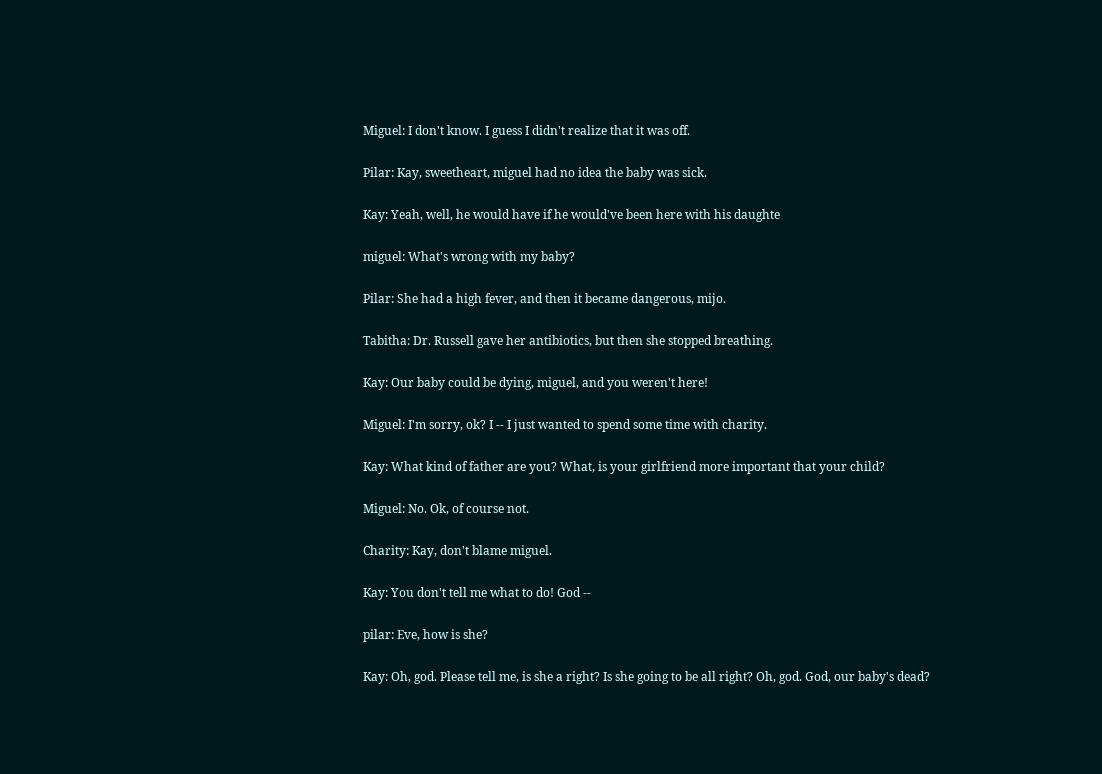Miguel: I don't know. I guess I didn't realize that it was off.

Pilar: Kay, sweetheart, miguel had no idea the baby was sick.

Kay: Yeah, well, he would have if he would've been here with his daughte

miguel: What's wrong with my baby?

Pilar: She had a high fever, and then it became dangerous, mijo.

Tabitha: Dr. Russell gave her antibiotics, but then she stopped breathing.

Kay: Our baby could be dying, miguel, and you weren't here!

Miguel: I'm sorry, ok? I -- I just wanted to spend some time with charity.

Kay: What kind of father are you? What, is your girlfriend more important that your child?

Miguel: No. Ok, of course not.

Charity: Kay, don't blame miguel.

Kay: You don't tell me what to do! God --

pilar: Eve, how is she?

Kay: Oh, god. Please tell me, is she a right? Is she going to be all right? Oh, god. God, our baby's dead?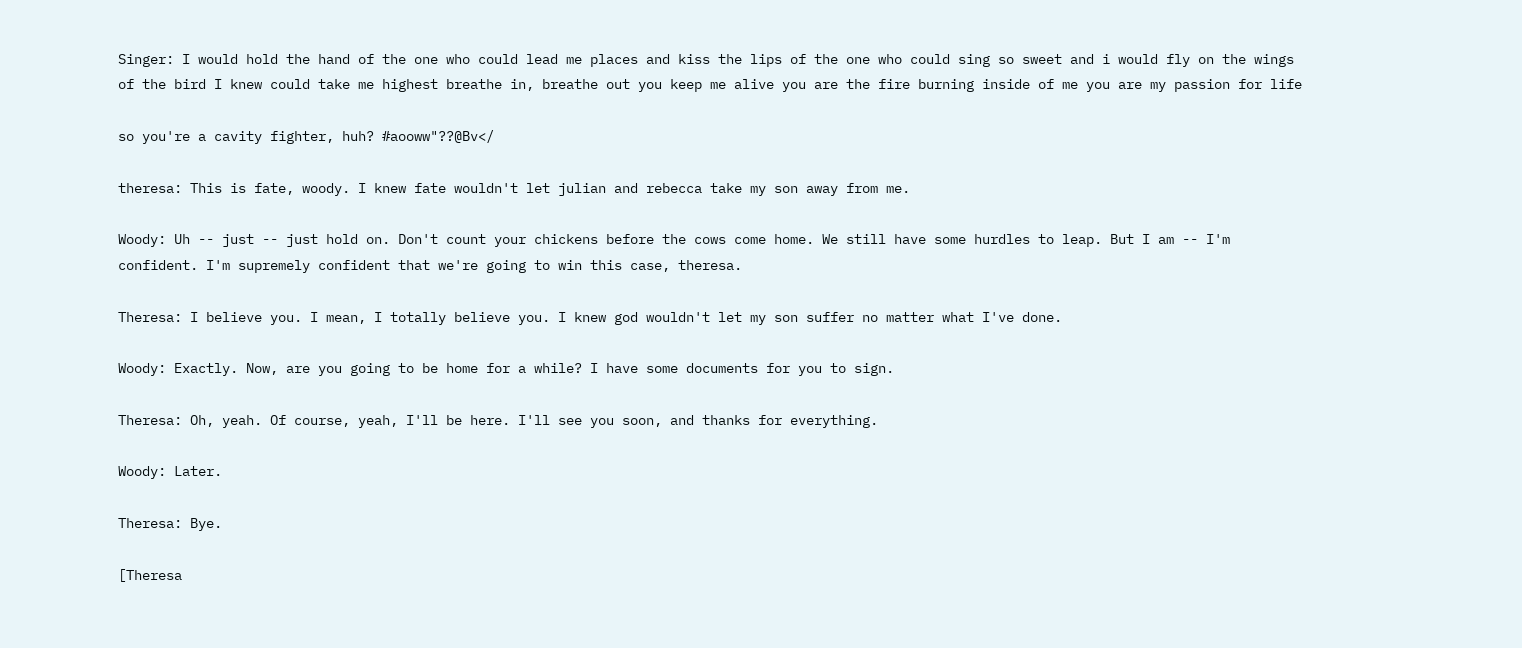Singer: I would hold the hand of the one who could lead me places and kiss the lips of the one who could sing so sweet and i would fly on the wings of the bird I knew could take me highest breathe in, breathe out you keep me alive you are the fire burning inside of me you are my passion for life

so you're a cavity fighter, huh? #aooww"??@Bv</

theresa: This is fate, woody. I knew fate wouldn't let julian and rebecca take my son away from me.

Woody: Uh -- just -- just hold on. Don't count your chickens before the cows come home. We still have some hurdles to leap. But I am -- I'm confident. I'm supremely confident that we're going to win this case, theresa.

Theresa: I believe you. I mean, I totally believe you. I knew god wouldn't let my son suffer no matter what I've done.

Woody: Exactly. Now, are you going to be home for a while? I have some documents for you to sign.

Theresa: Oh, yeah. Of course, yeah, I'll be here. I'll see you soon, and thanks for everything.

Woody: Later.

Theresa: Bye.

[Theresa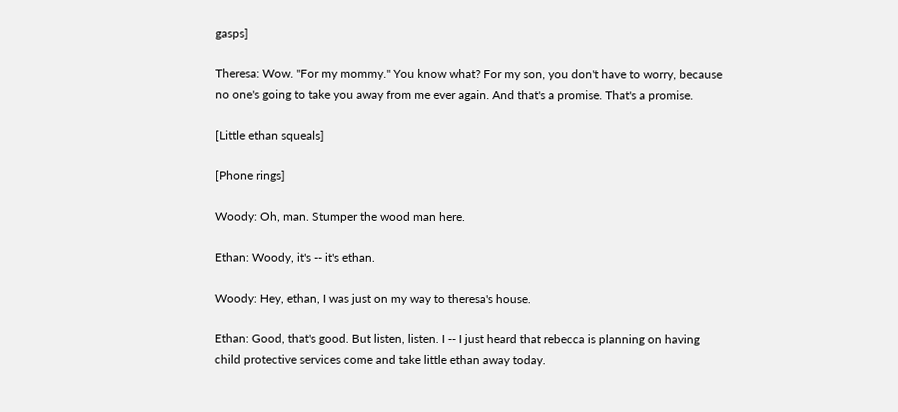gasps]

Theresa: Wow. "For my mommy." You know what? For my son, you don't have to worry, because no one's going to take you away from me ever again. And that's a promise. That's a promise.

[Little ethan squeals]

[Phone rings]

Woody: Oh, man. Stumper the wood man here.

Ethan: Woody, it's -- it's ethan.

Woody: Hey, ethan, I was just on my way to theresa's house.

Ethan: Good, that's good. But listen, listen. I -- I just heard that rebecca is planning on having child protective services come and take little ethan away today.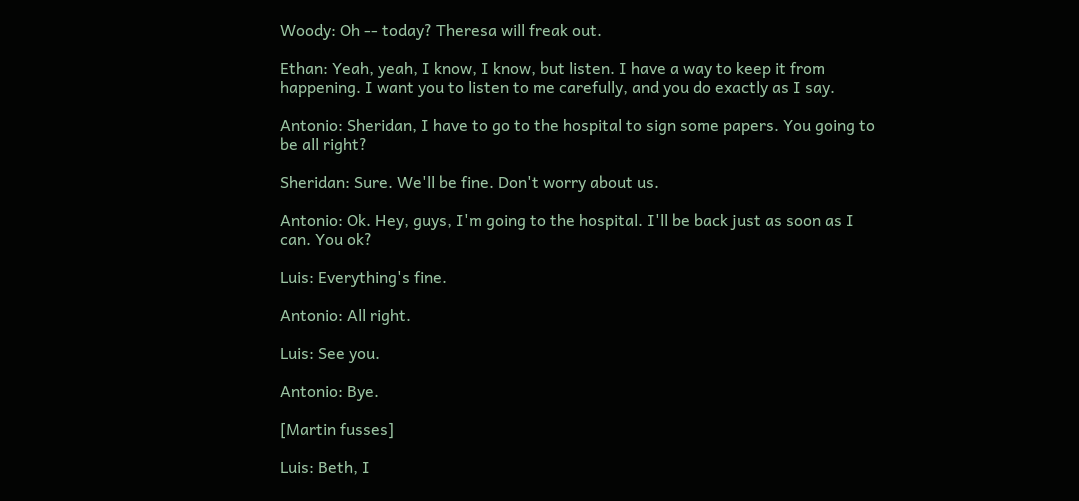Woody: Oh -- today? Theresa will freak out.

Ethan: Yeah, yeah, I know, I know, but listen. I have a way to keep it from happening. I want you to listen to me carefully, and you do exactly as I say.

Antonio: Sheridan, I have to go to the hospital to sign some papers. You going to be all right?

Sheridan: Sure. We'll be fine. Don't worry about us.

Antonio: Ok. Hey, guys, I'm going to the hospital. I'll be back just as soon as I can. You ok?

Luis: Everything's fine.

Antonio: All right.

Luis: See you.

Antonio: Bye.

[Martin fusses]

Luis: Beth, I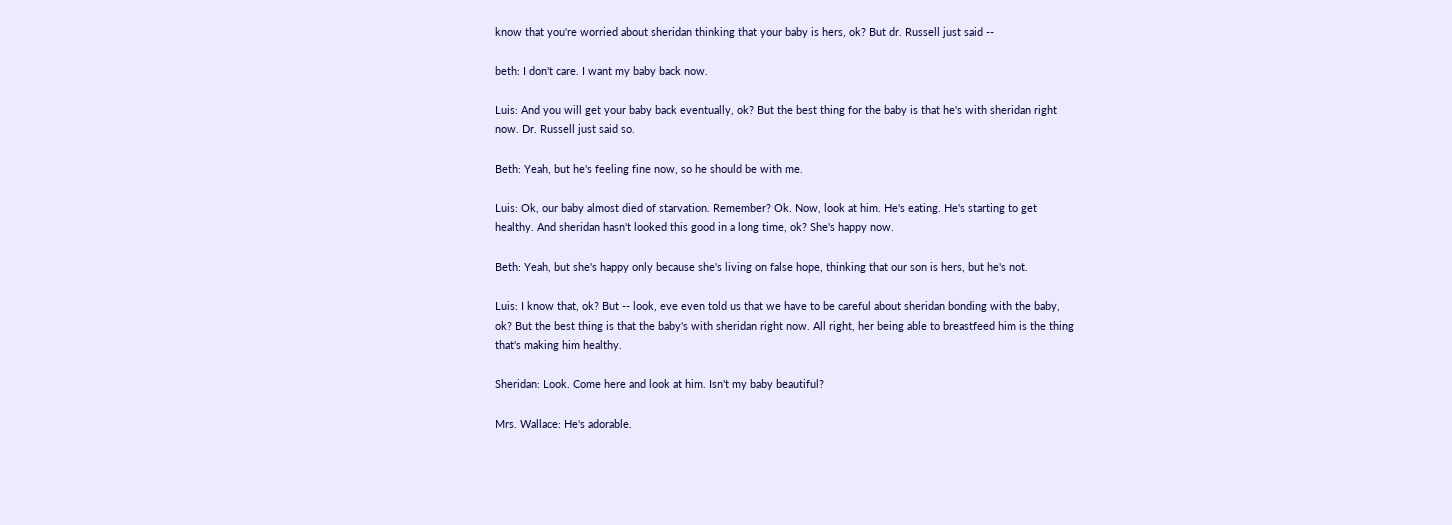know that you're worried about sheridan thinking that your baby is hers, ok? But dr. Russell just said --

beth: I don't care. I want my baby back now.

Luis: And you will get your baby back eventually, ok? But the best thing for the baby is that he's with sheridan right now. Dr. Russell just said so.

Beth: Yeah, but he's feeling fine now, so he should be with me.

Luis: Ok, our baby almost died of starvation. Remember? Ok. Now, look at him. He's eating. He's starting to get healthy. And sheridan hasn't looked this good in a long time, ok? She's happy now.

Beth: Yeah, but she's happy only because she's living on false hope, thinking that our son is hers, but he's not.

Luis: I know that, ok? But -- look, eve even told us that we have to be careful about sheridan bonding with the baby, ok? But the best thing is that the baby's with sheridan right now. All right, her being able to breastfeed him is the thing that's making him healthy.

Sheridan: Look. Come here and look at him. Isn't my baby beautiful?

Mrs. Wallace: He's adorable.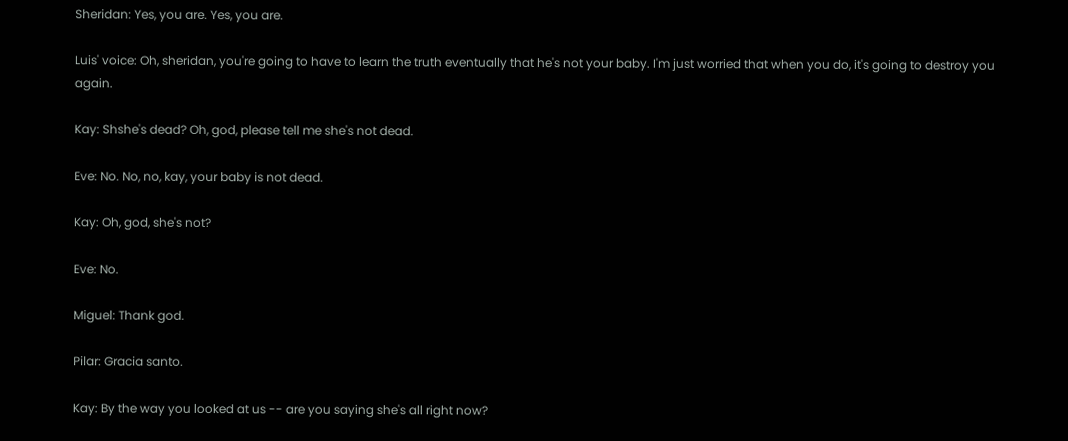Sheridan: Yes, you are. Yes, you are.

Luis' voice: Oh, sheridan, you're going to have to learn the truth eventually that he's not your baby. I'm just worried that when you do, it's going to destroy you again.

Kay: Shshe's dead? Oh, god, please tell me she's not dead.

Eve: No. No, no, kay, your baby is not dead.

Kay: Oh, god, she's not?

Eve: No.

Miguel: Thank god.

Pilar: Gracia santo.

Kay: By the way you looked at us -- are you saying she's all right now?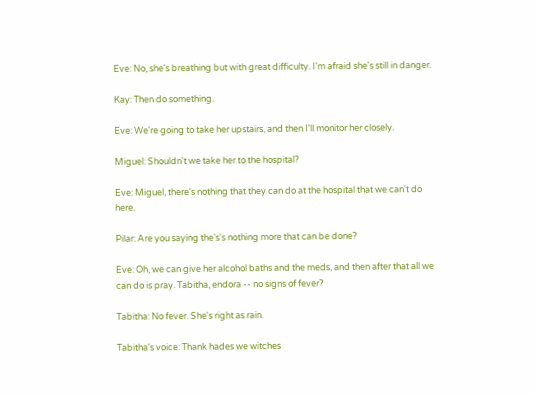Eve: No, she's breathing but with great difficulty. I'm afraid she's still in danger.

Kay: Then do something.

Eve: We're going to take her upstairs, and then I'll monitor her closely.

Miguel: Shouldn't we take her to the hospital?

Eve: Miguel, there's nothing that they can do at the hospital that we can't do here.

Pilar: Are you saying the's's nothing more that can be done?

Eve: Oh, we can give her alcohol baths and the meds, and then after that all we can do is pray. Tabitha, endora -- no signs of fever?

Tabitha: No fever. She's right as rain.

Tabitha's voice: Thank hades we witches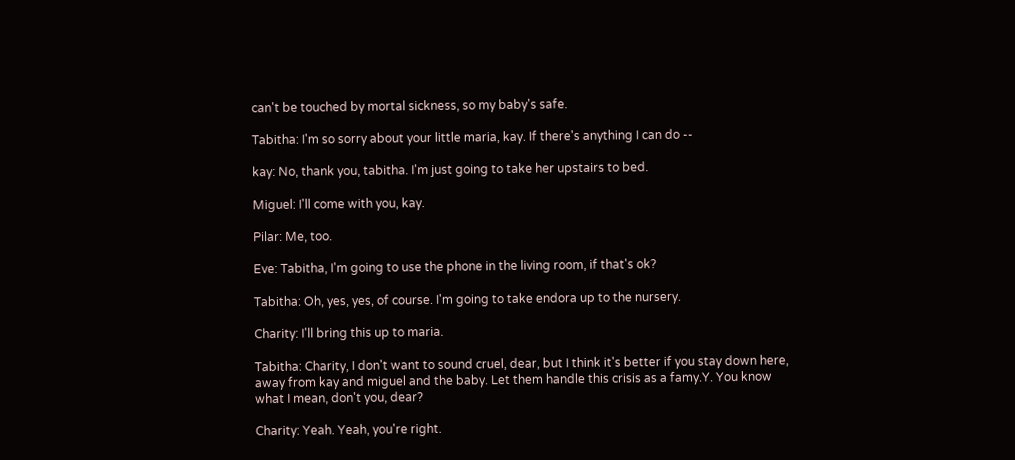can't be touched by mortal sickness, so my baby's safe.

Tabitha: I'm so sorry about your little maria, kay. If there's anything I can do --

kay: No, thank you, tabitha. I'm just going to take her upstairs to bed.

Miguel: I'll come with you, kay.

Pilar: Me, too.

Eve: Tabitha, I'm going to use the phone in the living room, if that's ok?

Tabitha: Oh, yes, yes, of course. I'm going to take endora up to the nursery.

Charity: I'll bring this up to maria.

Tabitha: Charity, I don't want to sound cruel, dear, but I think it's better if you stay down here, away from kay and miguel and the baby. Let them handle this crisis as a famy.Y. You know what I mean, don't you, dear?

Charity: Yeah. Yeah, you're right.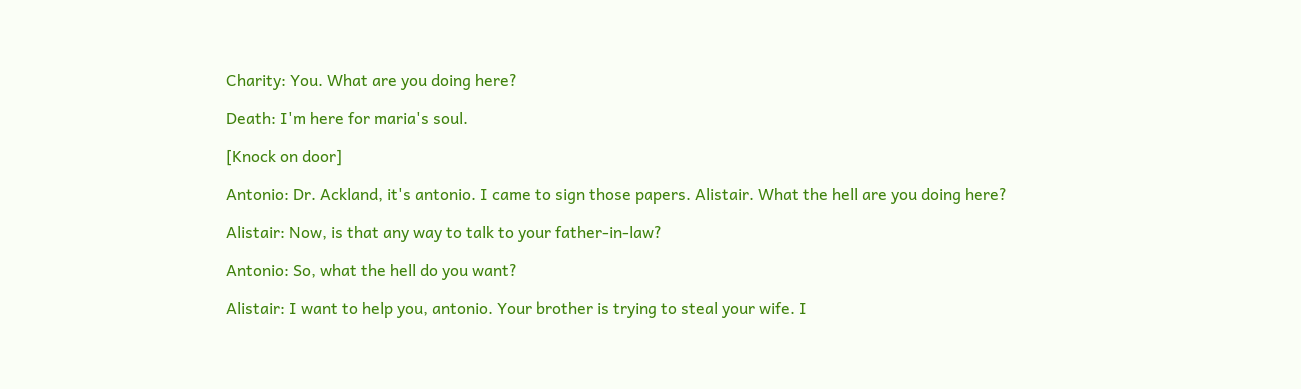Charity: You. What are you doing here?

Death: I'm here for maria's soul.

[Knock on door]

Antonio: Dr. Ackland, it's antonio. I came to sign those papers. Alistair. What the hell are you doing here?

Alistair: Now, is that any way to talk to your father-in-law?

Antonio: So, what the hell do you want?

Alistair: I want to help you, antonio. Your brother is trying to steal your wife. I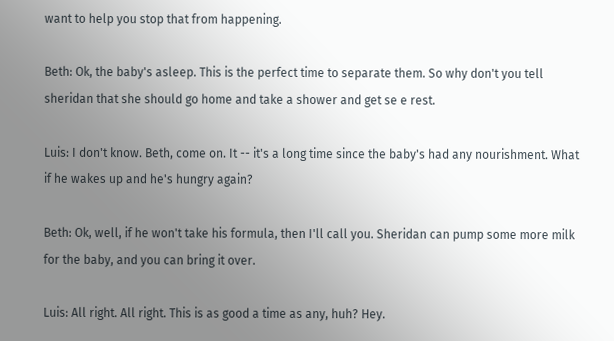want to help you stop that from happening.

Beth: Ok, the baby's asleep. This is the perfect time to separate them. So why don't you tell sheridan that she should go home and take a shower and get se e rest.

Luis: I don't know. Beth, come on. It -- it's a long time since the baby's had any nourishment. What if he wakes up and he's hungry again?

Beth: Ok, well, if he won't take his formula, then I'll call you. Sheridan can pump some more milk for the baby, and you can bring it over.

Luis: All right. All right. This is as good a time as any, huh? Hey.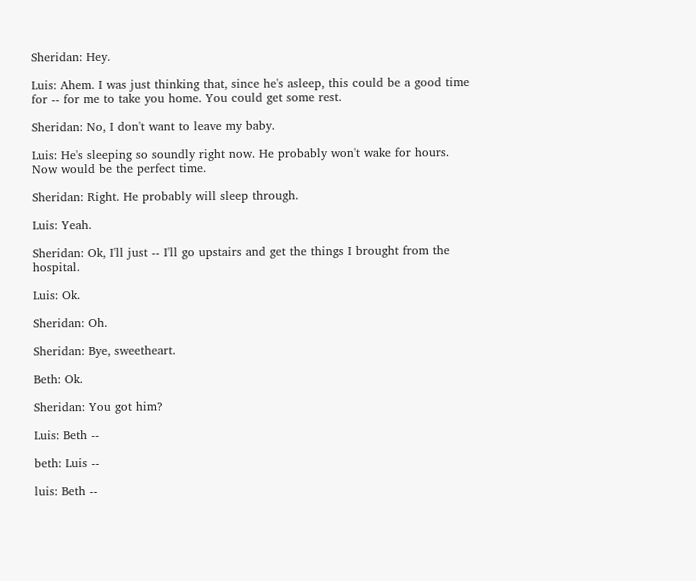Sheridan: Hey.

Luis: Ahem. I was just thinking that, since he's asleep, this could be a good time for -- for me to take you home. You could get some rest.

Sheridan: No, I don't want to leave my baby.

Luis: He's sleeping so soundly right now. He probably won't wake for hours. Now would be the perfect time.

Sheridan: Right. He probably will sleep through.

Luis: Yeah.

Sheridan: Ok, I'll just -- I'll go upstairs and get the things I brought from the hospital.

Luis: Ok.

Sheridan: Oh.

Sheridan: Bye, sweetheart.

Beth: Ok.

Sheridan: You got him?

Luis: Beth --

beth: Luis --

luis: Beth --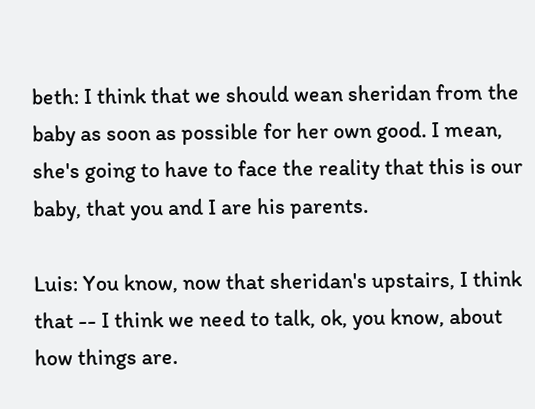beth: I think that we should wean sheridan from the baby as soon as possible for her own good. I mean, she's going to have to face the reality that this is our baby, that you and I are his parents.

Luis: You know, now that sheridan's upstairs, I think that -- I think we need to talk, ok, you know, about how things are.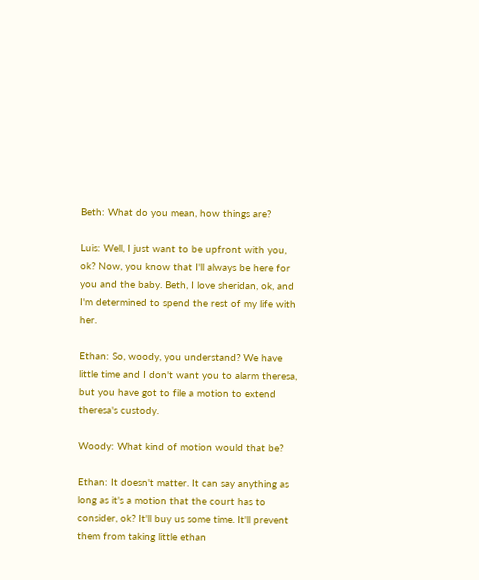Beth: What do you mean, how things are?

Luis: Well, I just want to be upfront with you, ok? Now, you know that I'll always be here for you and the baby. Beth, I love sheridan, ok, and I'm determined to spend the rest of my life with her.

Ethan: So, woody, you understand? We have little time and I don't want you to alarm theresa, but you have got to file a motion to extend theresa's custody.

Woody: What kind of motion would that be?

Ethan: It doesn't matter. It can say anything as long as it's a motion that the court has to consider, ok? It'll buy us some time. It'll prevent them from taking little ethan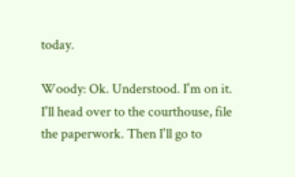today.

Woody: Ok. Understood. I'm on it. I'll head over to the courthouse, file the paperwork. Then I'll go to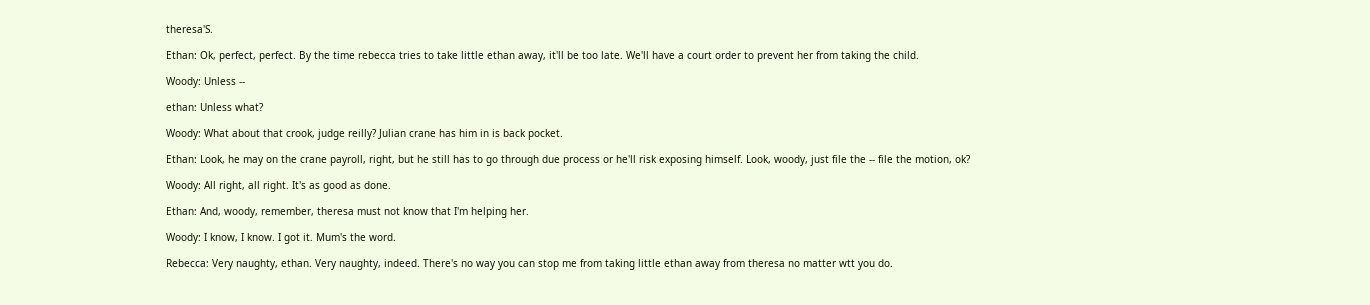theresa'S.

Ethan: Ok, perfect, perfect. By the time rebecca tries to take little ethan away, it'll be too late. We'll have a court order to prevent her from taking the child.

Woody: Unless --

ethan: Unless what?

Woody: What about that crook, judge reilly? Julian crane has him in is back pocket.

Ethan: Look, he may on the crane payroll, right, but he still has to go through due process or he'll risk exposing himself. Look, woody, just file the -- file the motion, ok?

Woody: All right, all right. It's as good as done.

Ethan: And, woody, remember, theresa must not know that I'm helping her.

Woody: I know, I know. I got it. Mum's the word.

Rebecca: Very naughty, ethan. Very naughty, indeed. There's no way you can stop me from taking little ethan away from theresa no matter wtt you do.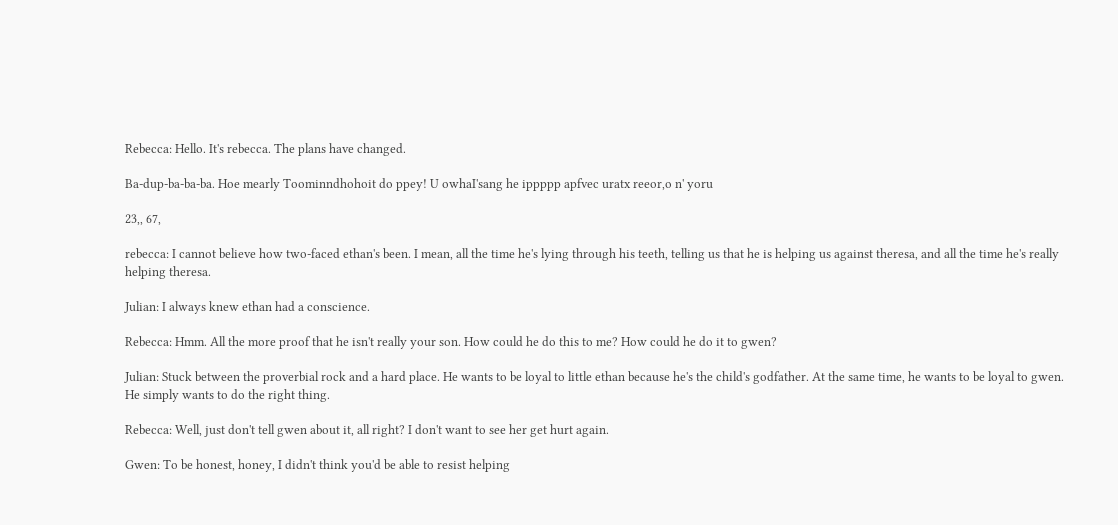Rebecca: Hello. It's rebecca. The plans have changed.

Ba-dup-ba-ba-ba. Hoe mearly Toominndhohoit do ppey! U owhaI'sang he ippppp apfvec uratx reeor,o n' yoru

23,, 67,

rebecca: I cannot believe how two-faced ethan's been. I mean, all the time he's lying through his teeth, telling us that he is helping us against theresa, and all the time he's really helping theresa.

Julian: I always knew ethan had a conscience.

Rebecca: Hmm. All the more proof that he isn't really your son. How could he do this to me? How could he do it to gwen?

Julian: Stuck between the proverbial rock and a hard place. He wants to be loyal to little ethan because he's the child's godfather. At the same time, he wants to be loyal to gwen. He simply wants to do the right thing.

Rebecca: Well, just don't tell gwen about it, all right? I don't want to see her get hurt again.

Gwen: To be honest, honey, I didn't think you'd be able to resist helping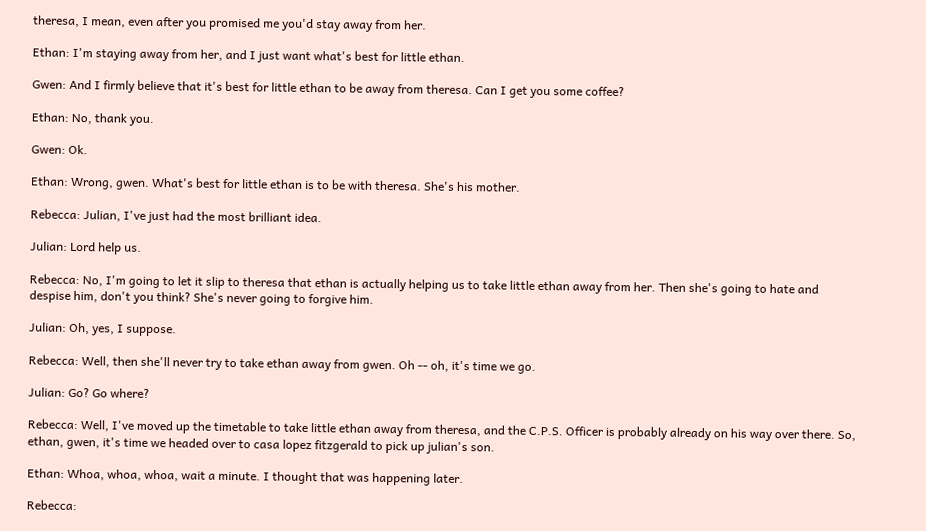theresa, I mean, even after you promised me you'd stay away from her.

Ethan: I'm staying away from her, and I just want what's best for little ethan.

Gwen: And I firmly believe that it's best for little ethan to be away from theresa. Can I get you some coffee?

Ethan: No, thank you.

Gwen: Ok.

Ethan: Wrong, gwen. What's best for little ethan is to be with theresa. She's his mother.

Rebecca: Julian, I've just had the most brilliant idea.

Julian: Lord help us.

Rebecca: No, I'm going to let it slip to theresa that ethan is actually helping us to take little ethan away from her. Then she's going to hate and despise him, don't you think? She's never going to forgive him.

Julian: Oh, yes, I suppose.

Rebecca: Well, then she'll never try to take ethan away from gwen. Oh -- oh, it's time we go.

Julian: Go? Go where?

Rebecca: Well, I've moved up the timetable to take little ethan away from theresa, and the C.P.S. Officer is probably already on his way over there. So, ethan, gwen, it's time we headed over to casa lopez fitzgerald to pick up julian's son.

Ethan: Whoa, whoa, whoa, wait a minute. I thought that was happening later.

Rebecca: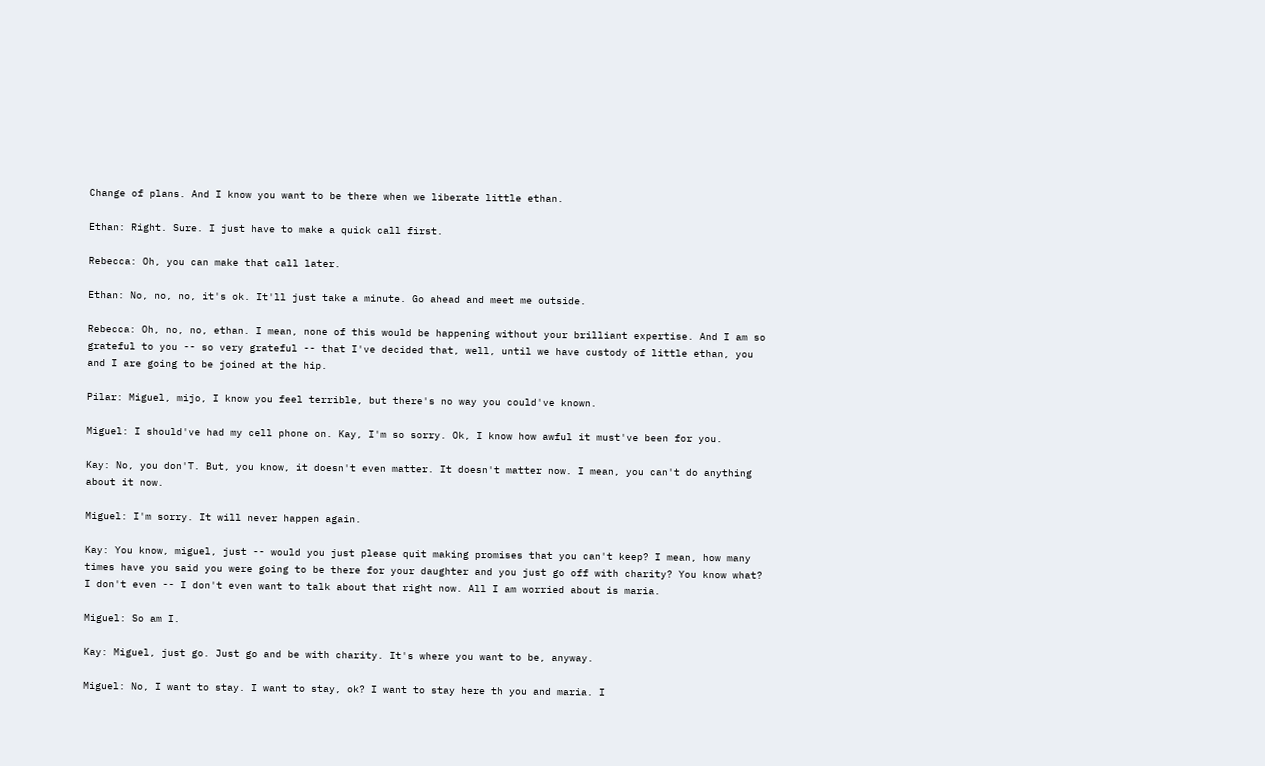Change of plans. And I know you want to be there when we liberate little ethan.

Ethan: Right. Sure. I just have to make a quick call first.

Rebecca: Oh, you can make that call later.

Ethan: No, no, no, it's ok. It'll just take a minute. Go ahead and meet me outside.

Rebecca: Oh, no, no, ethan. I mean, none of this would be happening without your brilliant expertise. And I am so grateful to you -- so very grateful -- that I've decided that, well, until we have custody of little ethan, you and I are going to be joined at the hip.

Pilar: Miguel, mijo, I know you feel terrible, but there's no way you could've known.

Miguel: I should've had my cell phone on. Kay, I'm so sorry. Ok, I know how awful it must've been for you.

Kay: No, you don'T. But, you know, it doesn't even matter. It doesn't matter now. I mean, you can't do anything about it now.

Miguel: I'm sorry. It will never happen again.

Kay: You know, miguel, just -- would you just please quit making promises that you can't keep? I mean, how many times have you said you were going to be there for your daughter and you just go off with charity? You know what? I don't even -- I don't even want to talk about that right now. All I am worried about is maria.

Miguel: So am I.

Kay: Miguel, just go. Just go and be with charity. It's where you want to be, anyway.

Miguel: No, I want to stay. I want to stay, ok? I want to stay here th you and maria. I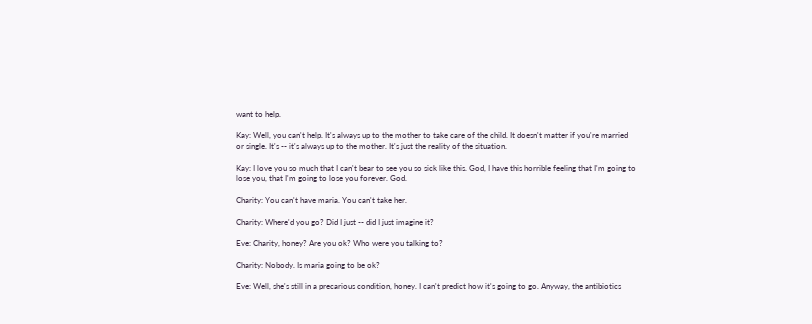want to help.

Kay: Well, you can't help. It's always up to the mother to take care of the child. It doesn't matter if you're married or single. It's -- it's always up to the mother. It's just the reality of the situation.

Kay: I love you so much that I can't bear to see you so sick like this. God, I have this horrible feeling that I'm going to lose you, that I'm going to lose you forever. God.

Charity: You can't have maria. You can't take her.

Charity: Where'd you go? Did I just -- did I just imagine it?

Eve: Charity, honey? Are you ok? Who were you talking to?

Charity: Nobody. Is maria going to be ok?

Eve: Well, she's still in a precarious condition, honey. I can't predict how it's going to go. Anyway, the antibiotics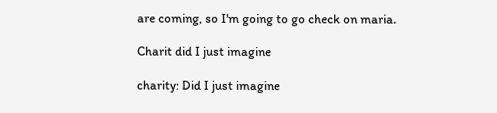are coming, so I'm going to go check on maria.

Charit did I just imagine

charity: Did I just imagine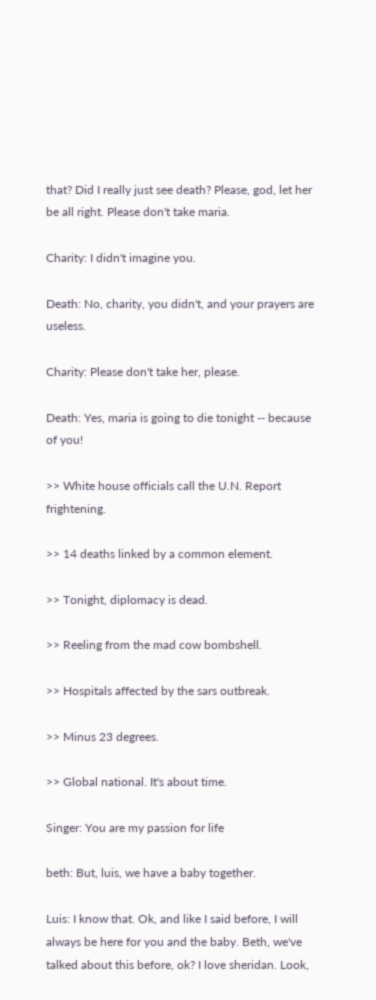that? Did I really just see death? Please, god, let her be all right. Please don't take maria.

Charity: I didn't imagine you.

Death: No, charity, you didn't, and your prayers are useless.

Charity: Please don't take her, please.

Death: Yes, maria is going to die tonight -- because of you!

>> White house officials call the U.N. Report frightening.

>> 14 deaths linked by a common element.

>> Tonight, diplomacy is dead.

>> Reeling from the mad cow bombshell.

>> Hospitals affected by the sars outbreak.

>> Minus 23 degrees.

>> Global national. It's about time.

Singer: You are my passion for life

beth: But, luis, we have a baby together.

Luis: I know that. Ok, and like I said before, I will always be here for you and the baby. Beth, we've talked about this before, ok? I love sheridan. Look,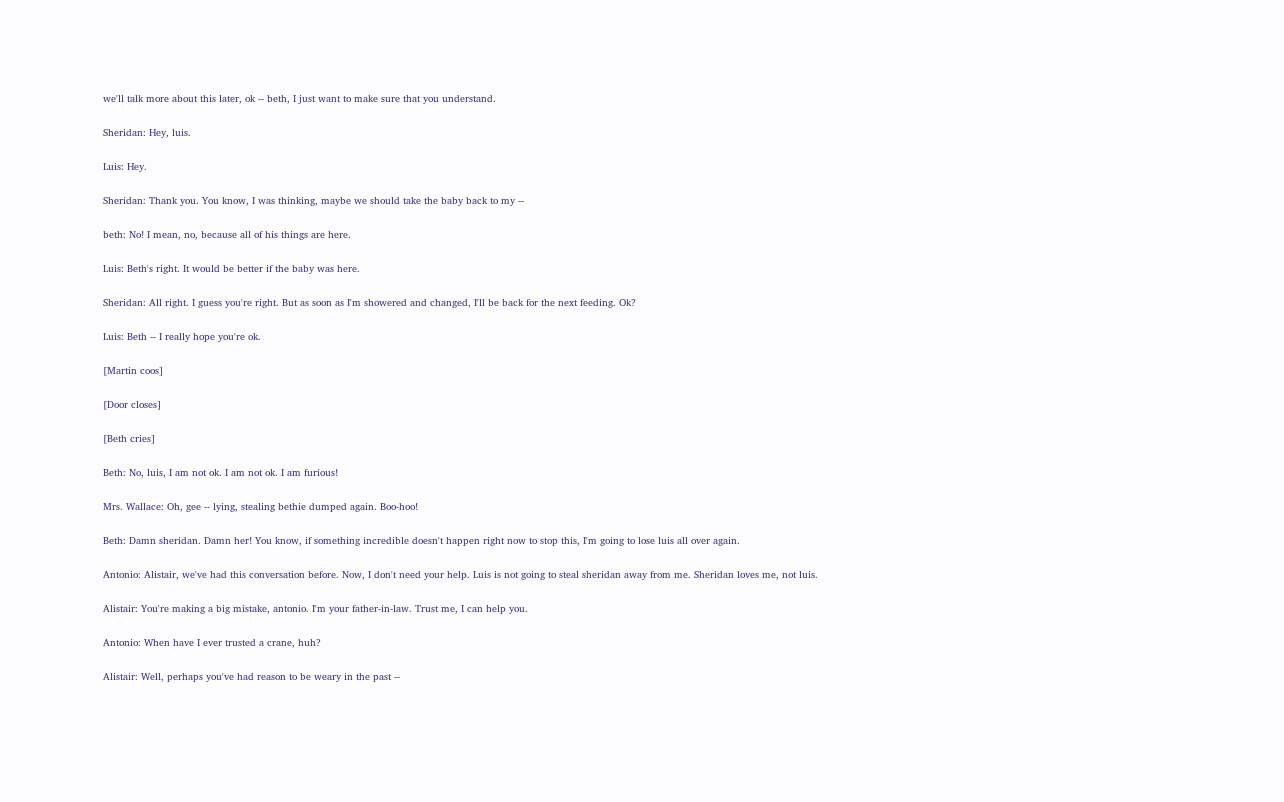we'll talk more about this later, ok -- beth, I just want to make sure that you understand.

Sheridan: Hey, luis.

Luis: Hey.

Sheridan: Thank you. You know, I was thinking, maybe we should take the baby back to my --

beth: No! I mean, no, because all of his things are here.

Luis: Beth's right. It would be better if the baby was here.

Sheridan: All right. I guess you're right. But as soon as I'm showered and changed, I'll be back for the next feeding. Ok?

Luis: Beth -- I really hope you're ok.

[Martin coos]

[Door closes]

[Beth cries]

Beth: No, luis, I am not ok. I am not ok. I am furious!

Mrs. Wallace: Oh, gee -- lying, stealing bethie dumped again. Boo-hoo!

Beth: Damn sheridan. Damn her! You know, if something incredible doesn't happen right now to stop this, I'm going to lose luis all over again.

Antonio: Alistair, we've had this conversation before. Now, I don't need your help. Luis is not going to steal sheridan away from me. Sheridan loves me, not luis.

Alistair: You're making a big mistake, antonio. I'm your father-in-law. Trust me, I can help you.

Antonio: When have I ever trusted a crane, huh?

Alistair: Well, perhaps you've had reason to be weary in the past --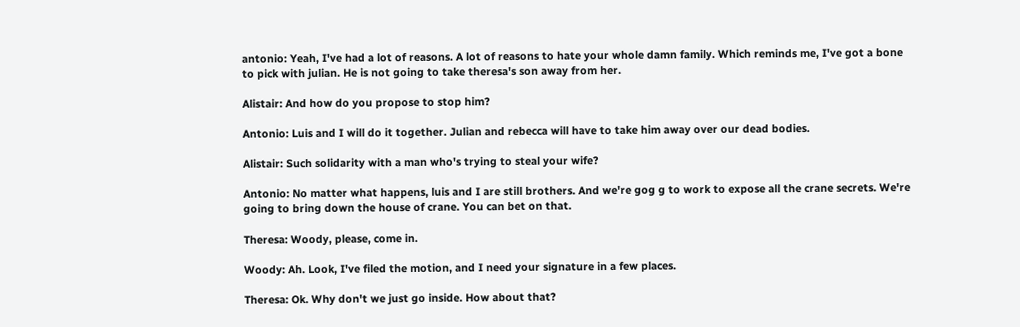antonio: Yeah, I've had a lot of reasons. A lot of reasons to hate your whole damn family. Which reminds me, I've got a bone to pick with julian. He is not going to take theresa's son away from her.

Alistair: And how do you propose to stop him?

Antonio: Luis and I will do it together. Julian and rebecca will have to take him away over our dead bodies.

Alistair: Such solidarity with a man who's trying to steal your wife?

Antonio: No matter what happens, luis and I are still brothers. And we're gog g to work to expose all the crane secrets. We're going to bring down the house of crane. You can bet on that.

Theresa: Woody, please, come in.

Woody: Ah. Look, I've filed the motion, and I need your signature in a few places.

Theresa: Ok. Why don't we just go inside. How about that?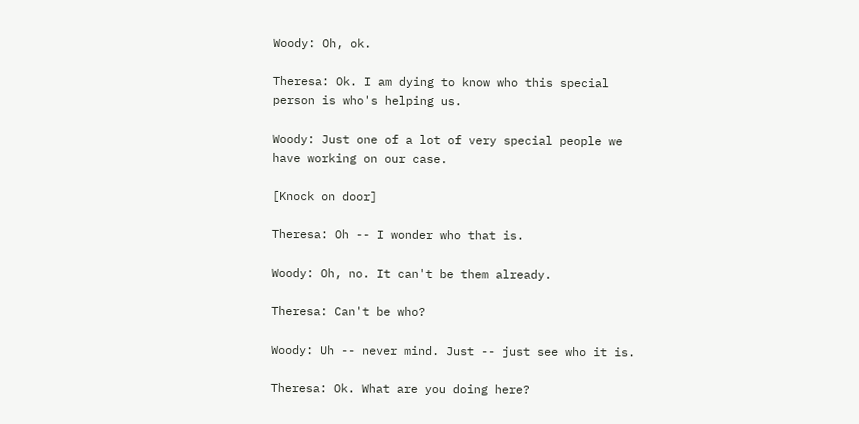Woody: Oh, ok.

Theresa: Ok. I am dying to know who this special person is who's helping us.

Woody: Just one of a lot of very special people we have working on our case.

[Knock on door]

Theresa: Oh -- I wonder who that is.

Woody: Oh, no. It can't be them already.

Theresa: Can't be who?

Woody: Uh -- never mind. Just -- just see who it is.

Theresa: Ok. What are you doing here?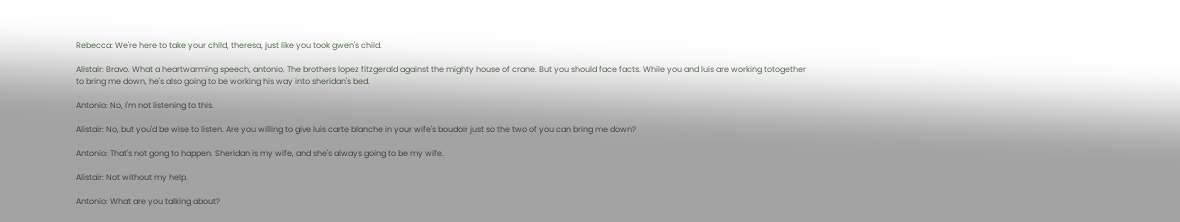Rebecca: We're here to take your child, theresa, just like you took gwen's child.

Alistair: Bravo. What a heartwarming speech, antonio. The brothers lopez fitzgerald against the mighty house of crane. But you should face facts. While you and luis are working totogether to bring me down, he's also going to be working his way into sheridan's bed.

Antonio: No, I'm not listening to this.

Alistair: No, but you'd be wise to listen. Are you willing to give luis carte blanche in your wife's boudoir just so the two of you can bring me down?

Antonio: That's not gong to happen. Sheridan is my wife, and she's always going to be my wife.

Alistair: Not without my help.

Antonio: What are you talking about?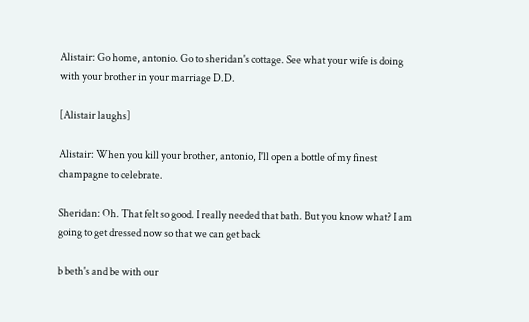Alistair: Go home, antonio. Go to sheridan's cottage. See what your wife is doing with your brother in your marriage D.D.

[Alistair laughs]

Alistair: When you kill your brother, antonio, I'll open a bottle of my finest champagne to celebrate.

Sheridan: Oh. That felt so good. I really needed that bath. But you know what? I am going to get dressed now so that we can get back

b beth's and be with our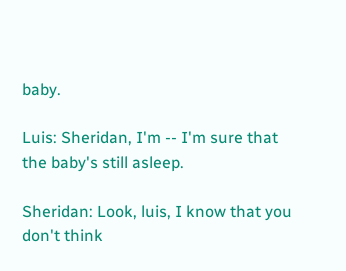baby.

Luis: Sheridan, I'm -- I'm sure that the baby's still asleep.

Sheridan: Look, luis, I know that you don't think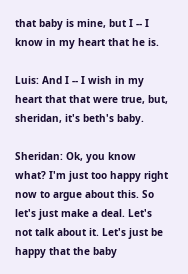that baby is mine, but I -- I know in my heart that he is.

Luis: And I -- I wish in my heart that that were true, but, sheridan, it's beth's baby.

Sheridan: Ok, you know what? I'm just too happy right now to argue about this. So let's just make a deal. Let's not talk about it. Let's just be happy that the baby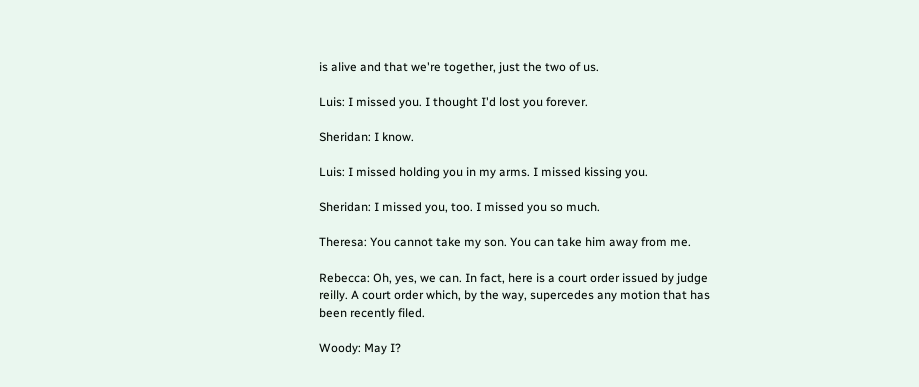is alive and that we're together, just the two of us.

Luis: I missed you. I thought I'd lost you forever.

Sheridan: I know.

Luis: I missed holding you in my arms. I missed kissing you.

Sheridan: I missed you, too. I missed you so much.

Theresa: You cannot take my son. You can take him away from me.

Rebecca: Oh, yes, we can. In fact, here is a court order issued by judge reilly. A court order which, by the way, supercedes any motion that has been recently filed.

Woody: May I?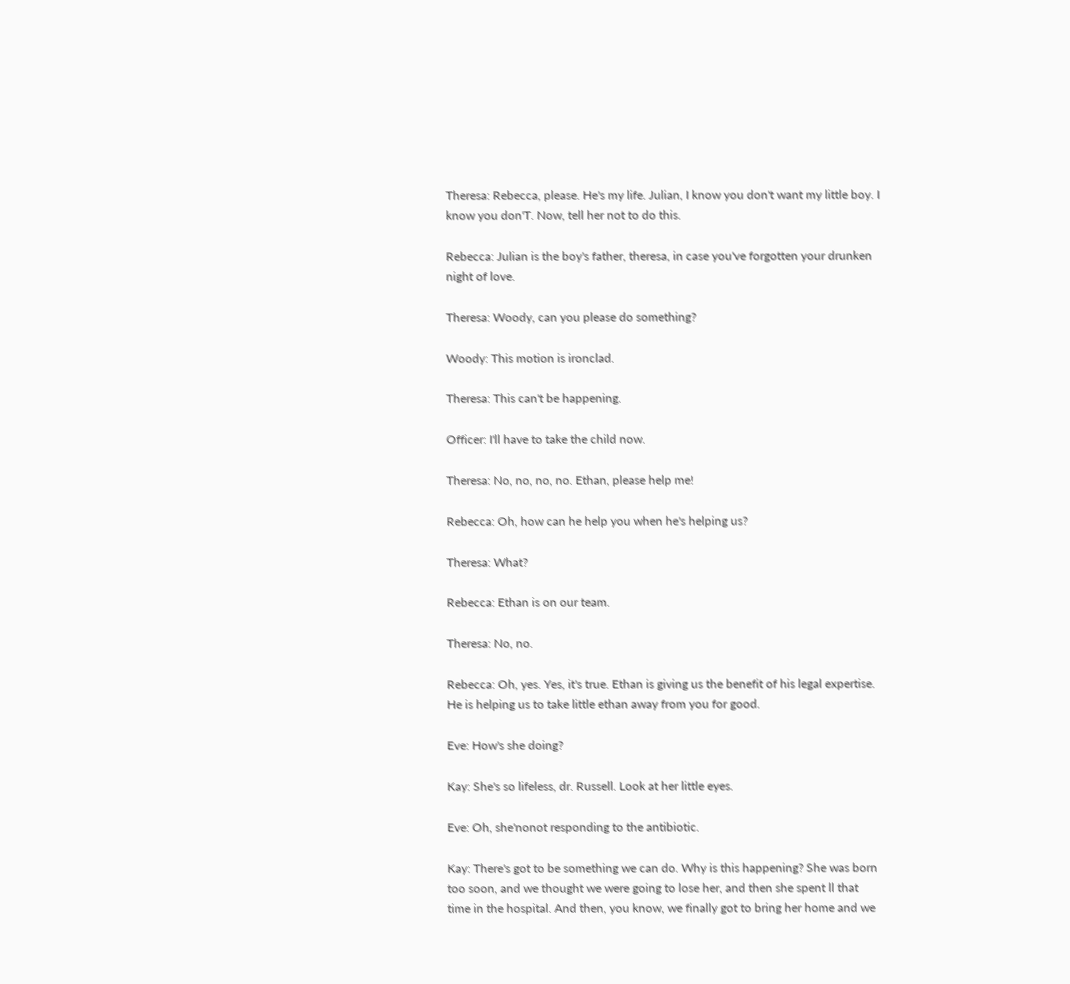Theresa: Rebecca, please. He's my life. Julian, I know you don't want my little boy. I know you don'T. Now, tell her not to do this.

Rebecca: Julian is the boy's father, theresa, in case you've forgotten your drunken night of love.

Theresa: Woody, can you please do something?

Woody: This motion is ironclad.

Theresa: This can't be happening.

Officer: I'll have to take the child now.

Theresa: No, no, no, no. Ethan, please help me!

Rebecca: Oh, how can he help you when he's helping us?

Theresa: What?

Rebecca: Ethan is on our team.

Theresa: No, no.

Rebecca: Oh, yes. Yes, it's true. Ethan is giving us the benefit of his legal expertise. He is helping us to take little ethan away from you for good.

Eve: How's she doing?

Kay: She's so lifeless, dr. Russell. Look at her little eyes.

Eve: Oh, she'nonot responding to the antibiotic.

Kay: There's got to be something we can do. Why is this happening? She was born too soon, and we thought we were going to lose her, and then she spent ll that time in the hospital. And then, you know, we finally got to bring her home and we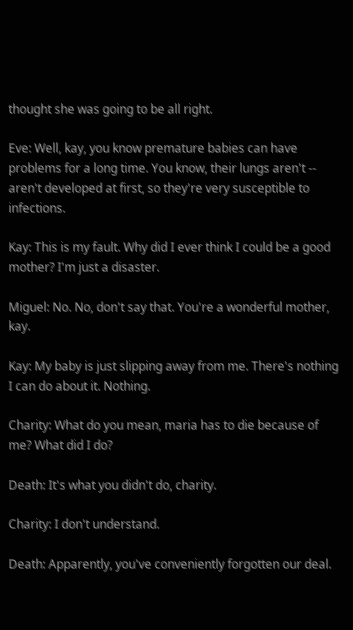thought she was going to be all right.

Eve: Well, kay, you know premature babies can have problems for a long time. You know, their lungs aren't -- aren't developed at first, so they're very susceptible to infections.

Kay: This is my fault. Why did I ever think I could be a good mother? I'm just a disaster.

Miguel: No. No, don't say that. You're a wonderful mother, kay.

Kay: My baby is just slipping away from me. There's nothing I can do about it. Nothing.

Charity: What do you mean, maria has to die because of me? What did I do?

Death: It's what you didn't do, charity.

Charity: I don't understand.

Death: Apparently, you've conveniently forgotten our deal.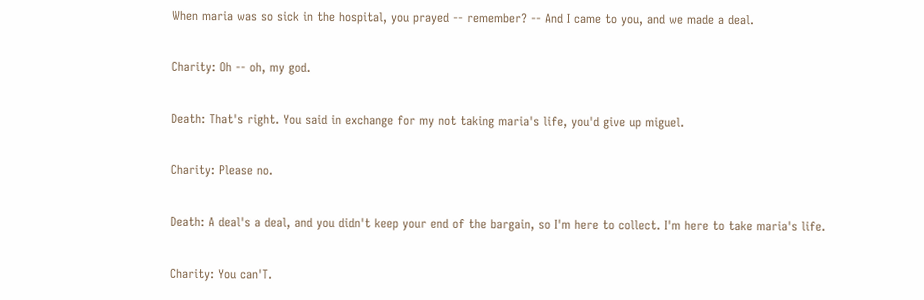When maria was so sick in the hospital, you prayed -- remember? -- And I came to you, and we made a deal.

Charity: Oh -- oh, my god.

Death: That's right. You said in exchange for my not taking maria's life, you'd give up miguel.

Charity: Please no.

Death: A deal's a deal, and you didn't keep your end of the bargain, so I'm here to collect. I'm here to take maria's life.

Charity: You can'T.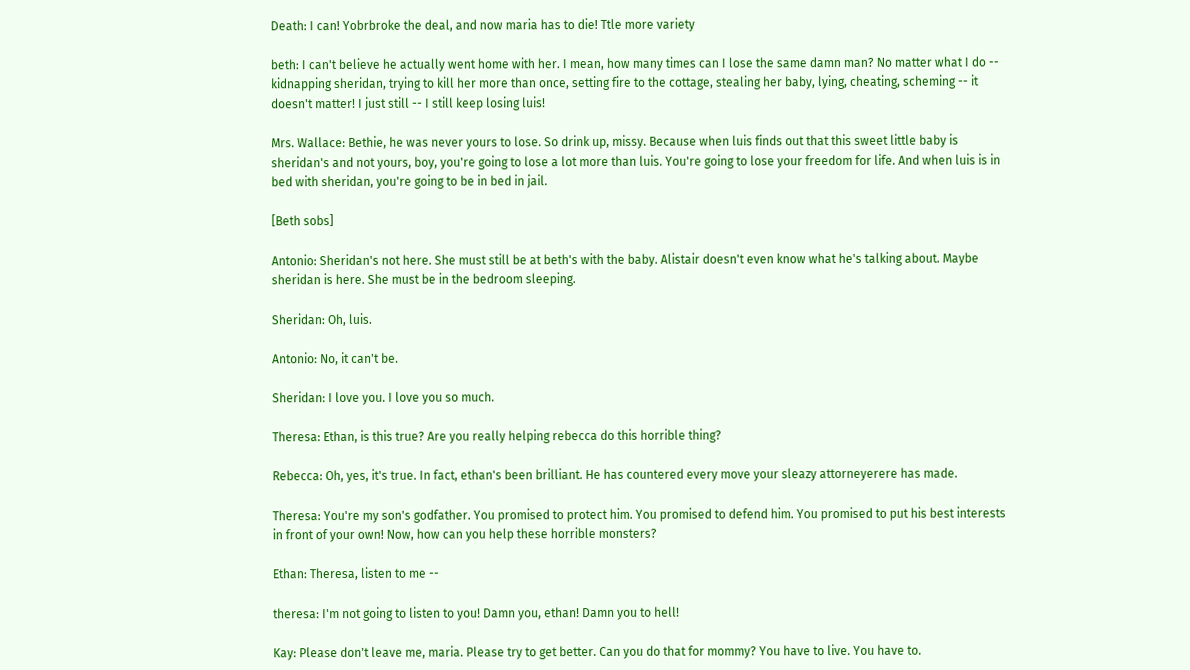Death: I can! Yobrbroke the deal, and now maria has to die! Ttle more variety

beth: I can't believe he actually went home with her. I mean, how many times can I lose the same damn man? No matter what I do -- kidnapping sheridan, trying to kill her more than once, setting fire to the cottage, stealing her baby, lying, cheating, scheming -- it doesn't matter! I just still -- I still keep losing luis!

Mrs. Wallace: Bethie, he was never yours to lose. So drink up, missy. Because when luis finds out that this sweet little baby is sheridan's and not yours, boy, you're going to lose a lot more than luis. You're going to lose your freedom for life. And when luis is in bed with sheridan, you're going to be in bed in jail.

[Beth sobs]

Antonio: Sheridan's not here. She must still be at beth's with the baby. Alistair doesn't even know what he's talking about. Maybe sheridan is here. She must be in the bedroom sleeping.

Sheridan: Oh, luis.

Antonio: No, it can't be.

Sheridan: I love you. I love you so much.

Theresa: Ethan, is this true? Are you really helping rebecca do this horrible thing?

Rebecca: Oh, yes, it's true. In fact, ethan's been brilliant. He has countered every move your sleazy attorneyerere has made.

Theresa: You're my son's godfather. You promised to protect him. You promised to defend him. You promised to put his best interests in front of your own! Now, how can you help these horrible monsters?

Ethan: Theresa, listen to me --

theresa: I'm not going to listen to you! Damn you, ethan! Damn you to hell!

Kay: Please don't leave me, maria. Please try to get better. Can you do that for mommy? You have to live. You have to.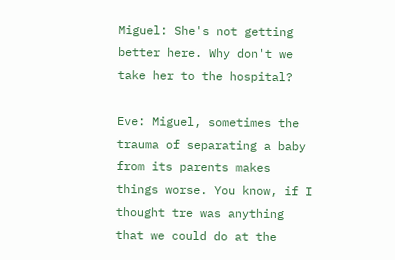Miguel: She's not getting better here. Why don't we take her to the hospital?

Eve: Miguel, sometimes the trauma of separating a baby from its parents makes things worse. You know, if I thought tre was anything that we could do at the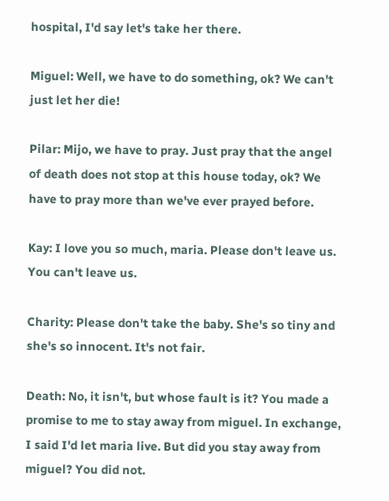hospital, I'd say let's take her there.

Miguel: Well, we have to do something, ok? We can't just let her die!

Pilar: Mijo, we have to pray. Just pray that the angel of death does not stop at this house today, ok? We have to pray more than we've ever prayed before.

Kay: I love you so much, maria. Please don't leave us. You can't leave us.

Charity: Please don't take the baby. She's so tiny and she's so innocent. It's not fair.

Death: No, it isn't, but whose fault is it? You made a promise to me to stay away from miguel. In exchange, I said I'd let maria live. But did you stay away from miguel? You did not.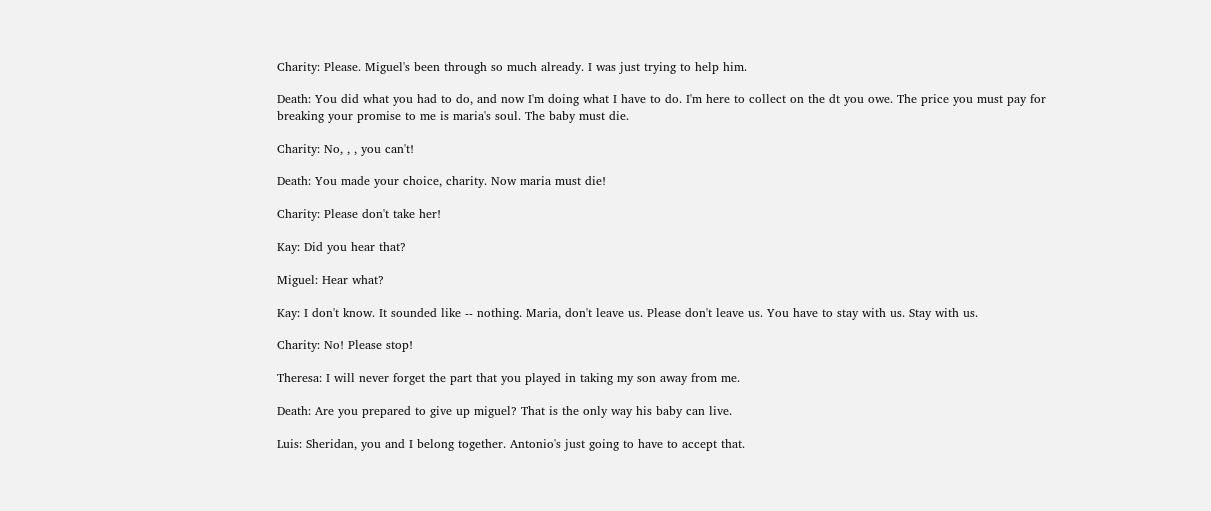Charity: Please. Miguel's been through so much already. I was just trying to help him.

Death: You did what you had to do, and now I'm doing what I have to do. I'm here to collect on the dt you owe. The price you must pay for breaking your promise to me is maria's soul. The baby must die.

Charity: No, , , you can't!

Death: You made your choice, charity. Now maria must die!

Charity: Please don't take her!

Kay: Did you hear that?

Miguel: Hear what?

Kay: I don't know. It sounded like -- nothing. Maria, don't leave us. Please don't leave us. You have to stay with us. Stay with us.

Charity: No! Please stop!

Theresa: I will never forget the part that you played in taking my son away from me.

Death: Are you prepared to give up miguel? That is the only way his baby can live.

Luis: Sheridan, you and I belong together. Antonio's just going to have to accept that.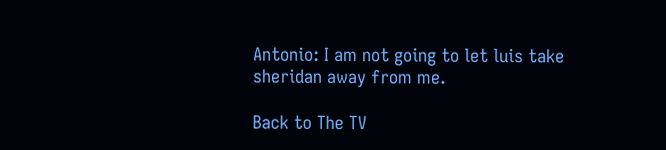Antonio: I am not going to let luis take sheridan away from me.

Back to The TV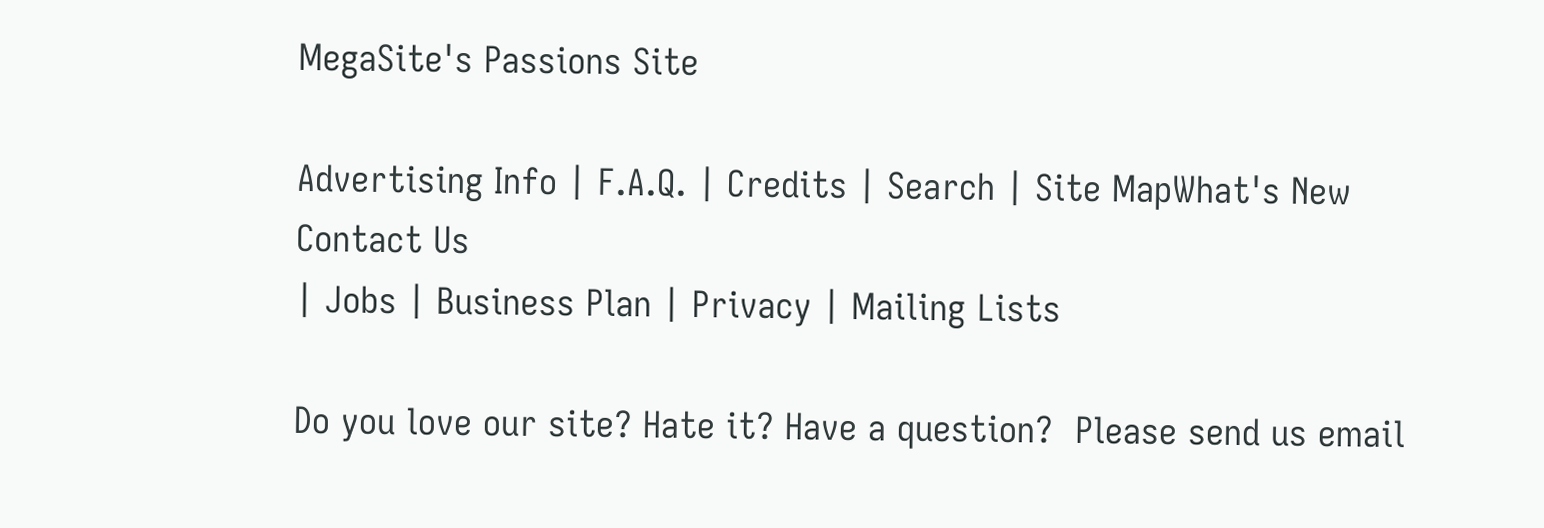MegaSite's Passions Site

Advertising Info | F.A.Q. | Credits | Search | Site MapWhat's New
Contact Us
| Jobs | Business Plan | Privacy | Mailing Lists

Do you love our site? Hate it? Have a question?  Please send us email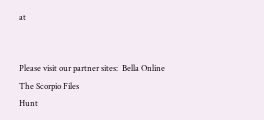at


Please visit our partner sites:  Bella Online
The Scorpio Files
Hunt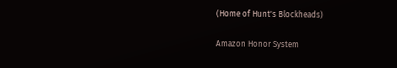(Home of Hunt's Blockheads)

Amazon Honor System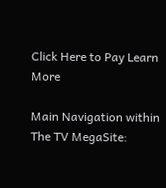Click Here to Pay Learn More

Main Navigation within The TV MegaSite: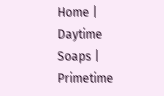Home | Daytime Soaps | Primetime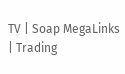TV | Soap MegaLinks | Trading